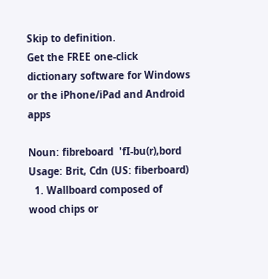Skip to definition.
Get the FREE one-click dictionary software for Windows or the iPhone/iPad and Android apps

Noun: fibreboard  'fI-bu(r),bord
Usage: Brit, Cdn (US: fiberboard)
  1. Wallboard composed of wood chips or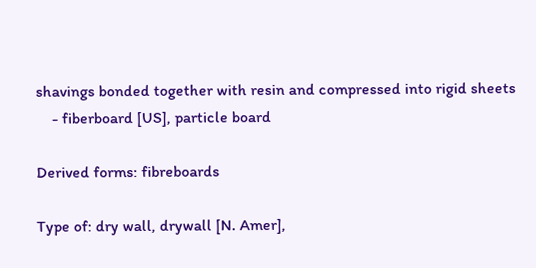shavings bonded together with resin and compressed into rigid sheets
    - fiberboard [US], particle board

Derived forms: fibreboards

Type of: dry wall, drywall [N. Amer],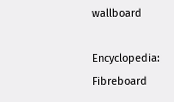wallboard

Encyclopedia: Fibreboard